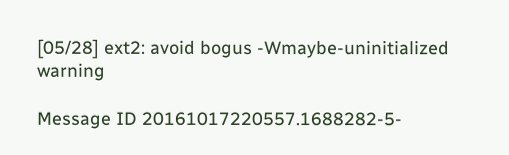[05/28] ext2: avoid bogus -Wmaybe-uninitialized warning

Message ID 20161017220557.1688282-5-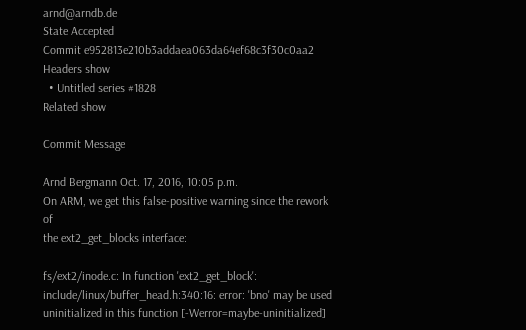arnd@arndb.de
State Accepted
Commit e952813e210b3addaea063da64ef68c3f30c0aa2
Headers show
  • Untitled series #1828
Related show

Commit Message

Arnd Bergmann Oct. 17, 2016, 10:05 p.m.
On ARM, we get this false-positive warning since the rework of
the ext2_get_blocks interface:

fs/ext2/inode.c: In function 'ext2_get_block':
include/linux/buffer_head.h:340:16: error: 'bno' may be used uninitialized in this function [-Werror=maybe-uninitialized]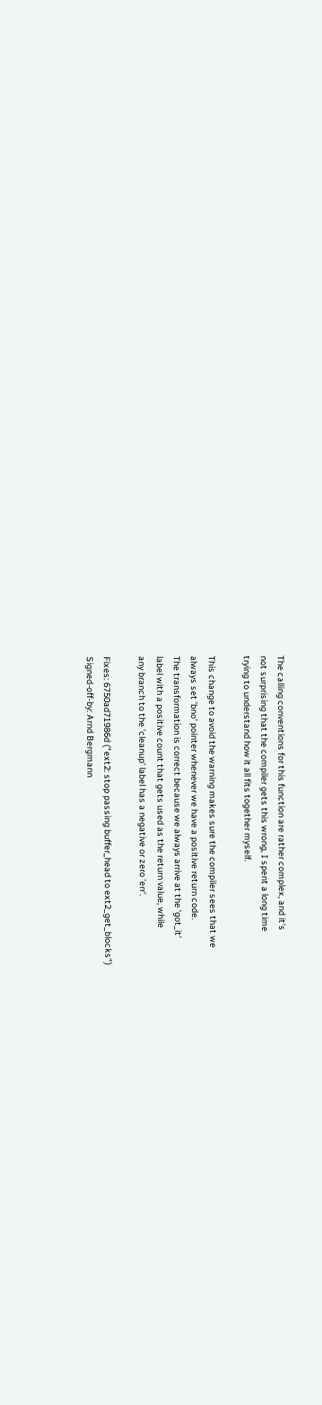The calling conventions for this function are rather complex, and it's
not surprising that the compiler gets this wrong, I spent a long time
trying to understand how it all fits together myself.

This change to avoid the warning makes sure the compiler sees that we
always set 'bno' pointer whenever we have a positive return code.
The transformation is correct because we always arrive at the 'got_it'
label with a positive count that gets used as the return value, while
any branch to the 'cleanup' label has a negative or zero 'err'.

Fixes: 6750ad71986d ("ext2: stop passing buffer_head to ext2_get_blocks")
Signed-off-by: Arnd Bergmann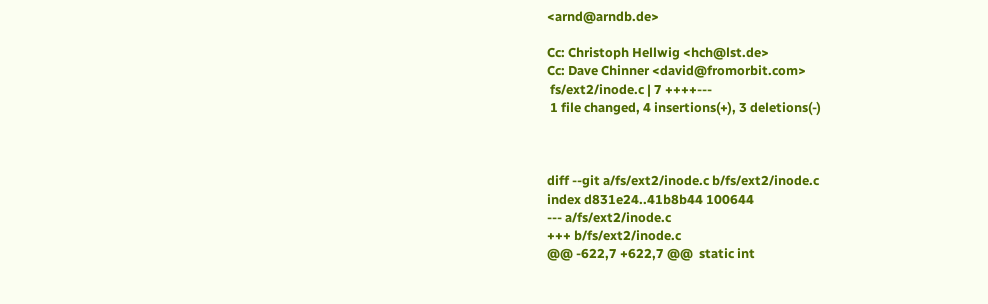<arnd@arndb.de>

Cc: Christoph Hellwig <hch@lst.de>
Cc: Dave Chinner <david@fromorbit.com>
 fs/ext2/inode.c | 7 ++++---
 1 file changed, 4 insertions(+), 3 deletions(-)



diff --git a/fs/ext2/inode.c b/fs/ext2/inode.c
index d831e24..41b8b44 100644
--- a/fs/ext2/inode.c
+++ b/fs/ext2/inode.c
@@ -622,7 +622,7 @@  static int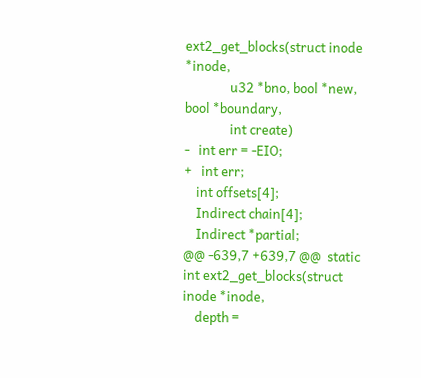ext2_get_blocks(struct inode *inode,
               u32 *bno, bool *new, bool *boundary,
               int create)
-   int err = -EIO;
+   int err;
    int offsets[4];
    Indirect chain[4];
    Indirect *partial;
@@ -639,7 +639,7 @@  static int ext2_get_blocks(struct inode *inode,
    depth =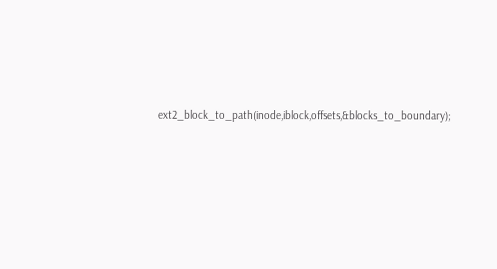ext2_block_to_path(inode,iblock,offsets,&blocks_to_boundary);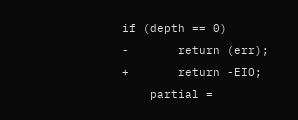if (depth == 0)
-       return (err);
+       return -EIO;
    partial =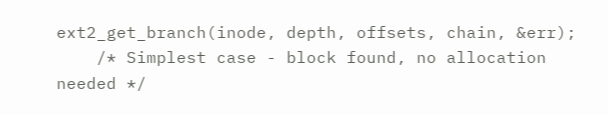ext2_get_branch(inode, depth, offsets, chain, &err);
    /* Simplest case - block found, no allocation needed */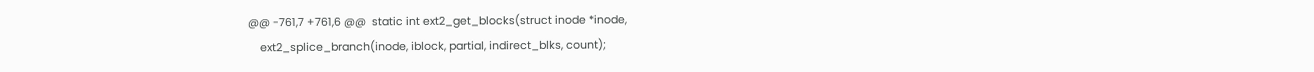@@ -761,7 +761,6 @@  static int ext2_get_blocks(struct inode *inode,
    ext2_splice_branch(inode, iblock, partial, indirect_blks, count);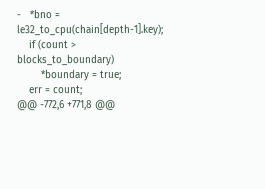-   *bno = le32_to_cpu(chain[depth-1].key);
    if (count > blocks_to_boundary)
        *boundary = true;
    err = count;
@@ -772,6 +771,8 @@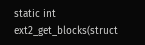static int ext2_get_blocks(struct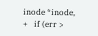inode *inode,
+   if (err >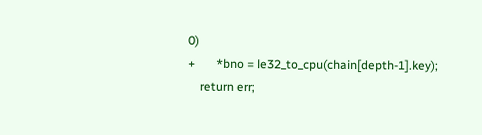0)
+       *bno = le32_to_cpu(chain[depth-1].key);
    return err;